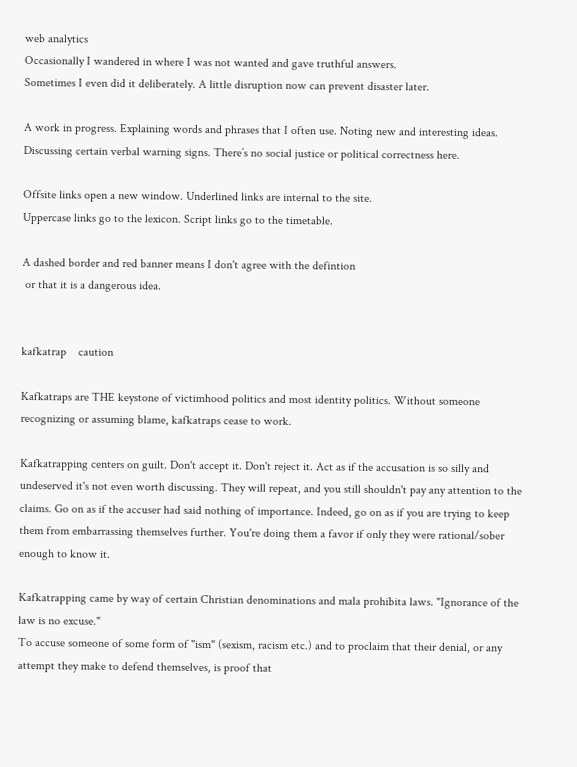web analytics
Occasionally I wandered in where I was not wanted and gave truthful answers.
Sometimes I even did it deliberately. A little disruption now can prevent disaster later.

A work in progress. Explaining words and phrases that I often use. Noting new and interesting ideas. Discussing certain verbal warning signs. There’s no social justice or political correctness here.

Offsite links open a new window. Underlined links are internal to the site.
Uppercase links go to the lexicon. Script links go to the timetable.

A dashed border and red banner means I don't agree with the defintion
 or that it is a dangerous idea.


kafkatrap    caution

Kafkatraps are THE keystone of victimhood politics and most identity politics. Without someone recognizing or assuming blame, kafkatraps cease to work.

Kafkatrapping centers on guilt. Don't accept it. Don't reject it. Act as if the accusation is so silly and undeserved it's not even worth discussing. They will repeat, and you still shouldn't pay any attention to the claims. Go on as if the accuser had said nothing of importance. Indeed, go on as if you are trying to keep them from embarrassing themselves further. You're doing them a favor if only they were rational/sober enough to know it.

Kafkatrapping came by way of certain Christian denominations and mala prohibita laws. "Ignorance of the law is no excuse."
To accuse someone of some form of "ism" (sexism, racism etc.) and to proclaim that their denial, or any attempt they make to defend themselves, is proof that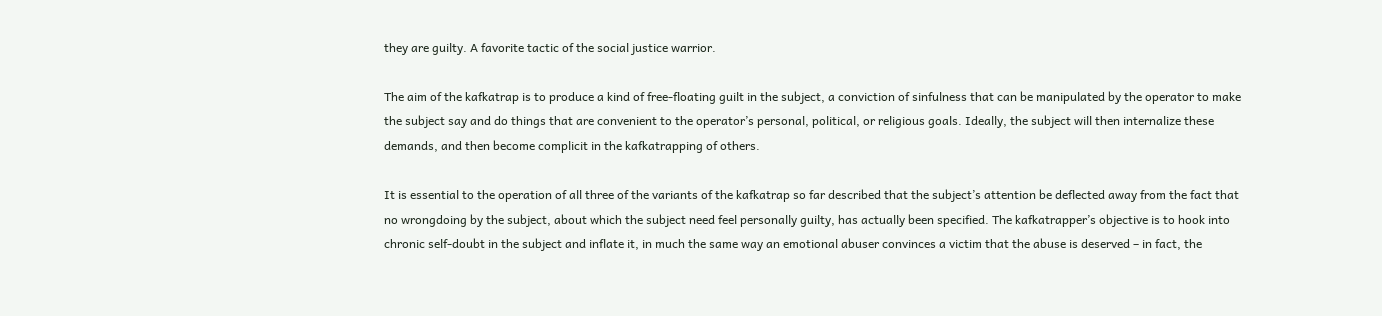they are guilty. A favorite tactic of the social justice warrior.

The aim of the kafkatrap is to produce a kind of free-floating guilt in the subject, a conviction of sinfulness that can be manipulated by the operator to make the subject say and do things that are convenient to the operator’s personal, political, or religious goals. Ideally, the subject will then internalize these demands, and then become complicit in the kafkatrapping of others.

It is essential to the operation of all three of the variants of the kafkatrap so far described that the subject’s attention be deflected away from the fact that no wrongdoing by the subject, about which the subject need feel personally guilty, has actually been specified. The kafkatrapper’s objective is to hook into chronic self-doubt in the subject and inflate it, in much the same way an emotional abuser convinces a victim that the abuse is deserved – in fact, the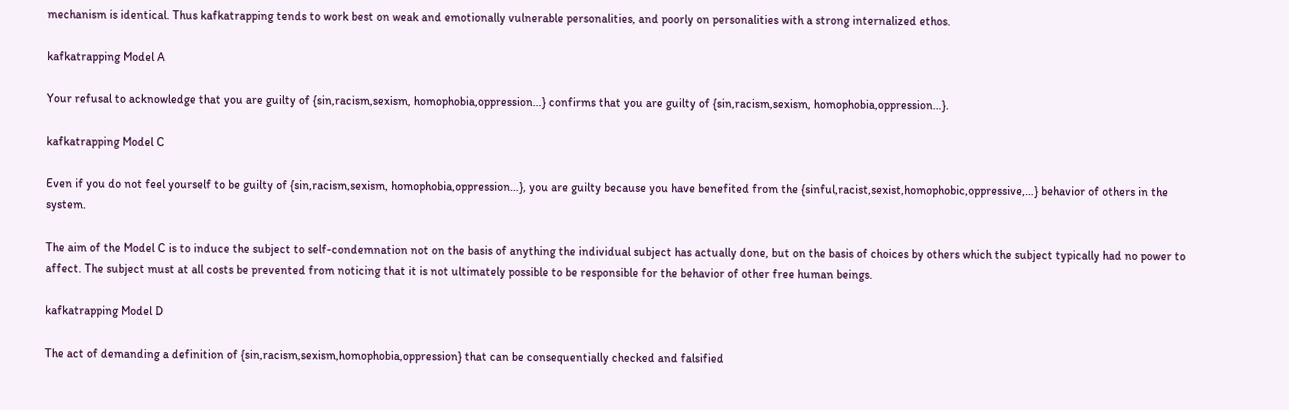mechanism is identical. Thus kafkatrapping tends to work best on weak and emotionally vulnerable personalities, and poorly on personalities with a strong internalized ethos.

kafkatrapping Model A

Your refusal to acknowledge that you are guilty of {sin,racism,sexism, homophobia,oppression…} confirms that you are guilty of {sin,racism,sexism, homophobia,oppression…}.

kafkatrapping Model C

Even if you do not feel yourself to be guilty of {sin,racism,sexism, homophobia,oppression…}, you are guilty because you have benefited from the {sinful,racist,sexist,homophobic,oppressive,…} behavior of others in the system.

The aim of the Model C is to induce the subject to self-condemnation not on the basis of anything the individual subject has actually done, but on the basis of choices by others which the subject typically had no power to affect. The subject must at all costs be prevented from noticing that it is not ultimately possible to be responsible for the behavior of other free human beings.

kafkatrapping Model D

The act of demanding a definition of {sin,racism,sexism,homophobia,oppression} that can be consequentially checked and falsified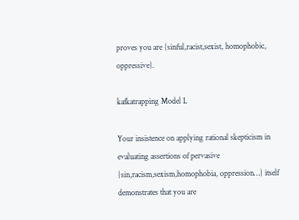proves you are {sinful,racist,sexist, homophobic, oppressive}.

kafkatrapping Model L

Your insistence on applying rational skepticism in evaluating assertions of pervasive {sin,racism,sexism,homophobia, oppression…} itself demonstrates that you are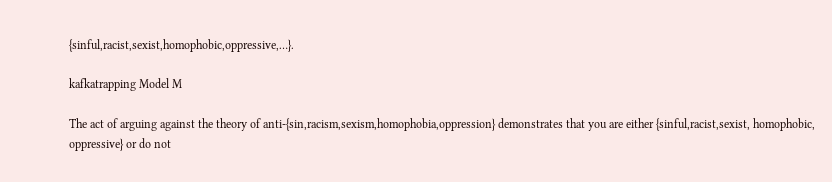{sinful,racist,sexist,homophobic,oppressive,…}.

kafkatrapping Model M

The act of arguing against the theory of anti-{sin,racism,sexism,homophobia,oppression} demonstrates that you are either {sinful,racist,sexist, homophobic, oppressive} or do not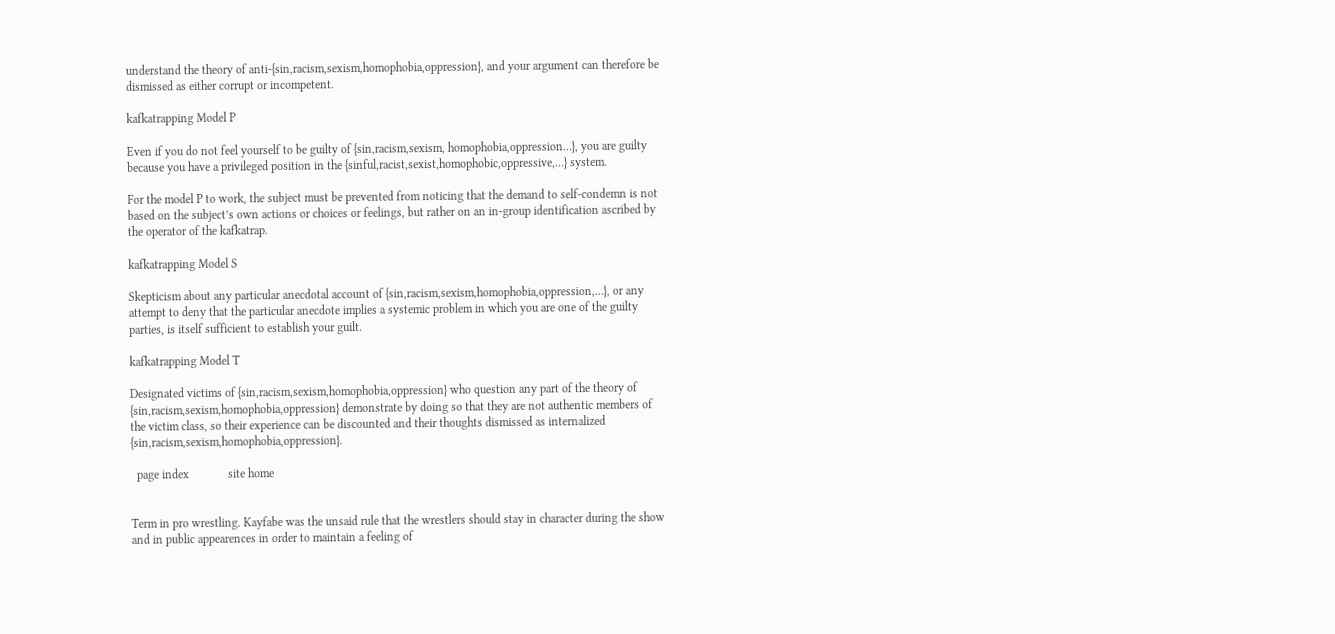understand the theory of anti-{sin,racism,sexism,homophobia,oppression}, and your argument can therefore be dismissed as either corrupt or incompetent.

kafkatrapping Model P

Even if you do not feel yourself to be guilty of {sin,racism,sexism, homophobia,oppression…}, you are guilty because you have a privileged position in the {sinful,racist,sexist,homophobic,oppressive,…} system.

For the model P to work, the subject must be prevented from noticing that the demand to self-condemn is not based on the subject’s own actions or choices or feelings, but rather on an in-group identification ascribed by the operator of the kafkatrap.

kafkatrapping Model S

Skepticism about any particular anecdotal account of {sin,racism,sexism,homophobia,oppression,…}, or any attempt to deny that the particular anecdote implies a systemic problem in which you are one of the guilty parties, is itself sufficient to establish your guilt.

kafkatrapping Model T

Designated victims of {sin,racism,sexism,homophobia,oppression} who question any part of the theory of {sin,racism,sexism,homophobia,oppression} demonstrate by doing so that they are not authentic members of the victim class, so their experience can be discounted and their thoughts dismissed as internalized {sin,racism,sexism,homophobia,oppression}.

  page index             site home


Term in pro wrestling. Kayfabe was the unsaid rule that the wrestlers should stay in character during the show and in public appearences in order to maintain a feeling of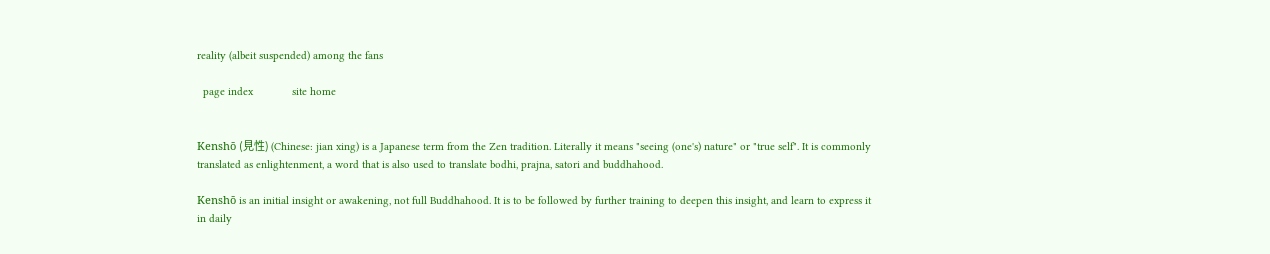reality (albeit suspended) among the fans

  page index             site home


Kenshō (見性) (Chinese: jian xing) is a Japanese term from the Zen tradition. Literally it means "seeing (one's) nature" or "true self". It is commonly translated as enlightenment, a word that is also used to translate bodhi, prajna, satori and buddhahood.

Kenshō is an initial insight or awakening, not full Buddhahood. It is to be followed by further training to deepen this insight, and learn to express it in daily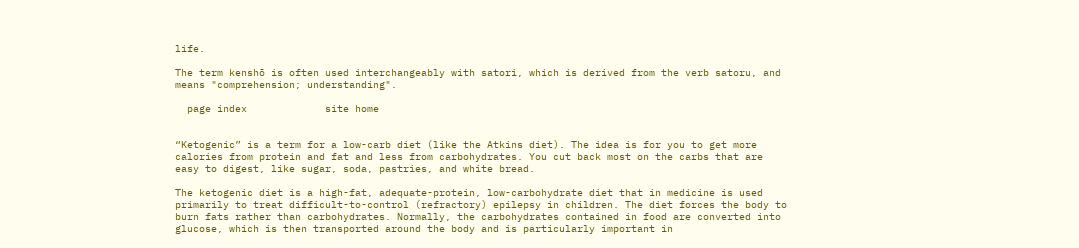life.

The term kenshō is often used interchangeably with satori, which is derived from the verb satoru, and means "comprehension; understanding".

  page index             site home


“Ketogenic” is a term for a low-carb diet (like the Atkins diet). The idea is for you to get more calories from protein and fat and less from carbohydrates. You cut back most on the carbs that are easy to digest, like sugar, soda, pastries, and white bread.

The ketogenic diet is a high-fat, adequate-protein, low-carbohydrate diet that in medicine is used primarily to treat difficult-to-control (refractory) epilepsy in children. The diet forces the body to burn fats rather than carbohydrates. Normally, the carbohydrates contained in food are converted into glucose, which is then transported around the body and is particularly important in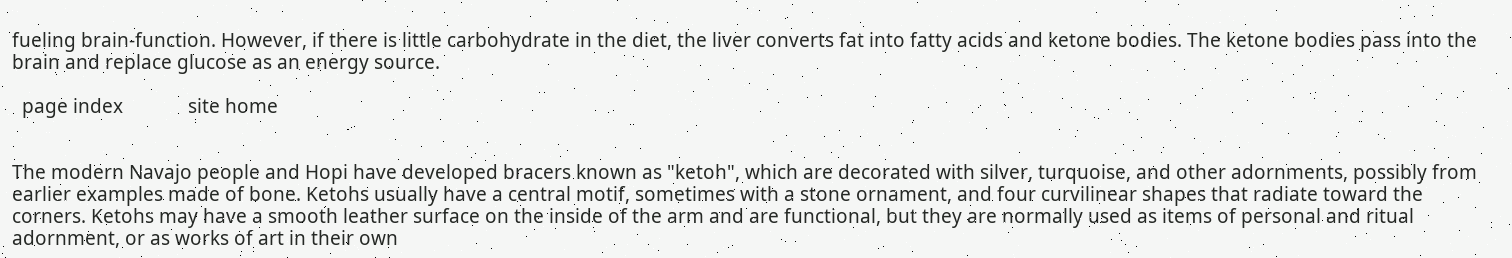fueling brain-function. However, if there is little carbohydrate in the diet, the liver converts fat into fatty acids and ketone bodies. The ketone bodies pass into the brain and replace glucose as an energy source.

  page index             site home


The modern Navajo people and Hopi have developed bracers known as "ketoh", which are decorated with silver, turquoise, and other adornments, possibly from earlier examples made of bone. Ketohs usually have a central motif, sometimes with a stone ornament, and four curvilinear shapes that radiate toward the corners. Ketohs may have a smooth leather surface on the inside of the arm and are functional, but they are normally used as items of personal and ritual adornment, or as works of art in their own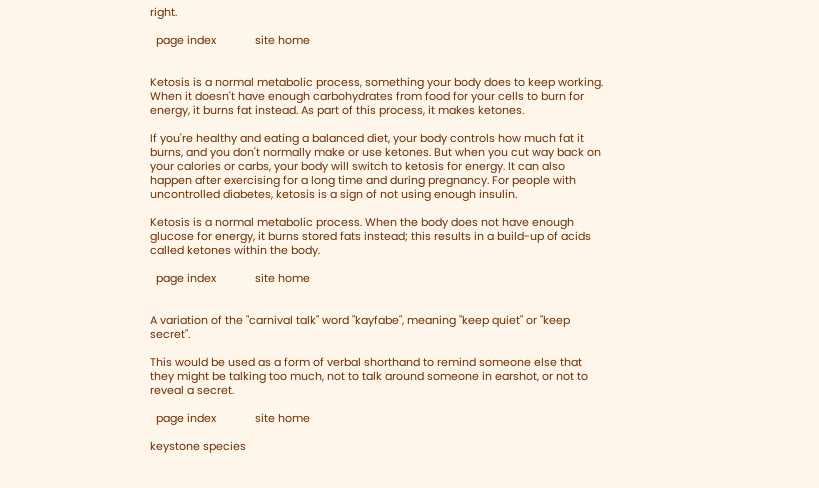right.

  page index             site home


Ketosis is a normal metabolic process, something your body does to keep working. When it doesn't have enough carbohydrates from food for your cells to burn for energy, it burns fat instead. As part of this process, it makes ketones.

If you're healthy and eating a balanced diet, your body controls how much fat it burns, and you don't normally make or use ketones. But when you cut way back on your calories or carbs, your body will switch to ketosis for energy. It can also happen after exercising for a long time and during pregnancy. For people with uncontrolled diabetes, ketosis is a sign of not using enough insulin.

Ketosis is a normal metabolic process. When the body does not have enough glucose for energy, it burns stored fats instead; this results in a build-up of acids called ketones within the body.

  page index             site home


A variation of the "carnival talk" word "kayfabe", meaning "keep quiet" or "keep secret".

This would be used as a form of verbal shorthand to remind someone else that they might be talking too much, not to talk around someone in earshot, or not to reveal a secret.

  page index             site home

keystone species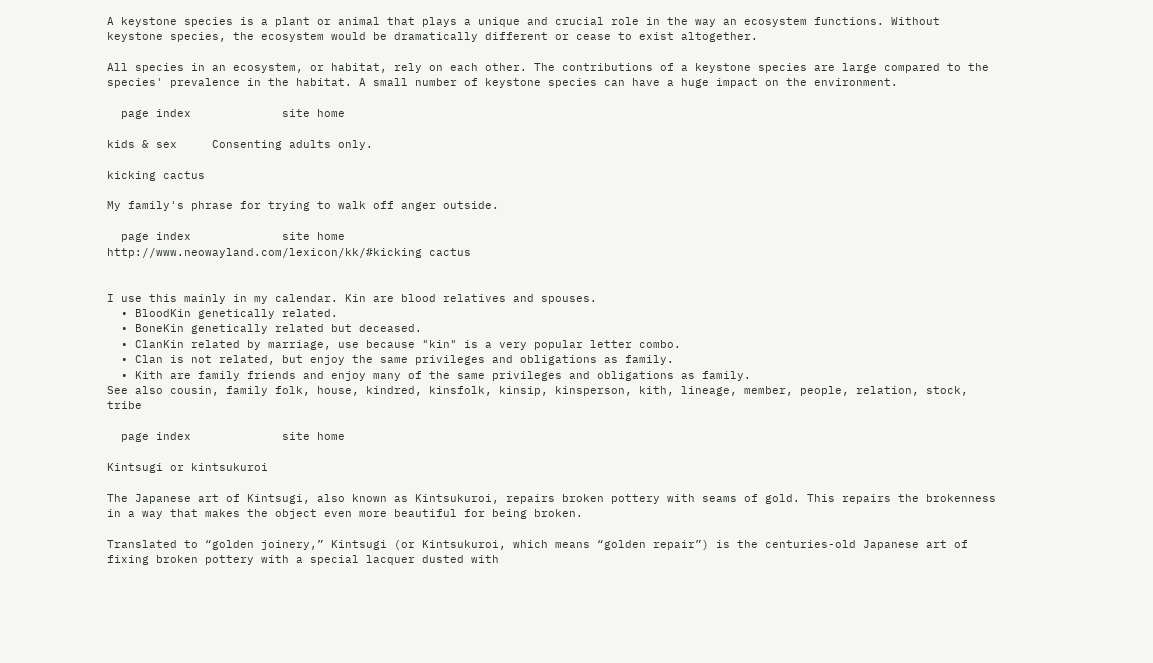A keystone species is a plant or animal that plays a unique and crucial role in the way an ecosystem functions. Without keystone species, the ecosystem would be dramatically different or cease to exist altogether.

All species in an ecosystem, or habitat, rely on each other. The contributions of a keystone species are large compared to the species' prevalence in the habitat. A small number of keystone species can have a huge impact on the environment.

  page index             site home

kids & sex     Consenting adults only.

kicking cactus

My family's phrase for trying to walk off anger outside.

  page index             site home
http://www.neowayland.com/lexicon/kk/#kicking cactus


I use this mainly in my calendar. Kin are blood relatives and spouses.
  • BloodKin genetically related.
  • BoneKin genetically related but deceased.
  • ClanKin related by marriage, use because "kin" is a very popular letter combo.
  • Clan is not related, but enjoy the same privileges and obligations as family.
  • Kith are family friends and enjoy many of the same privileges and obligations as family.
See also cousin, family folk, house, kindred, kinsfolk, kinsip, kinsperson, kith, lineage, member, people, relation, stock, tribe

  page index             site home

Kintsugi or kintsukuroi

The Japanese art of Kintsugi, also known as Kintsukuroi, repairs broken pottery with seams of gold. This repairs the brokenness in a way that makes the object even more beautiful for being broken.

Translated to “golden joinery,” Kintsugi (or Kintsukuroi, which means “golden repair”) is the centuries-old Japanese art of fixing broken pottery with a special lacquer dusted with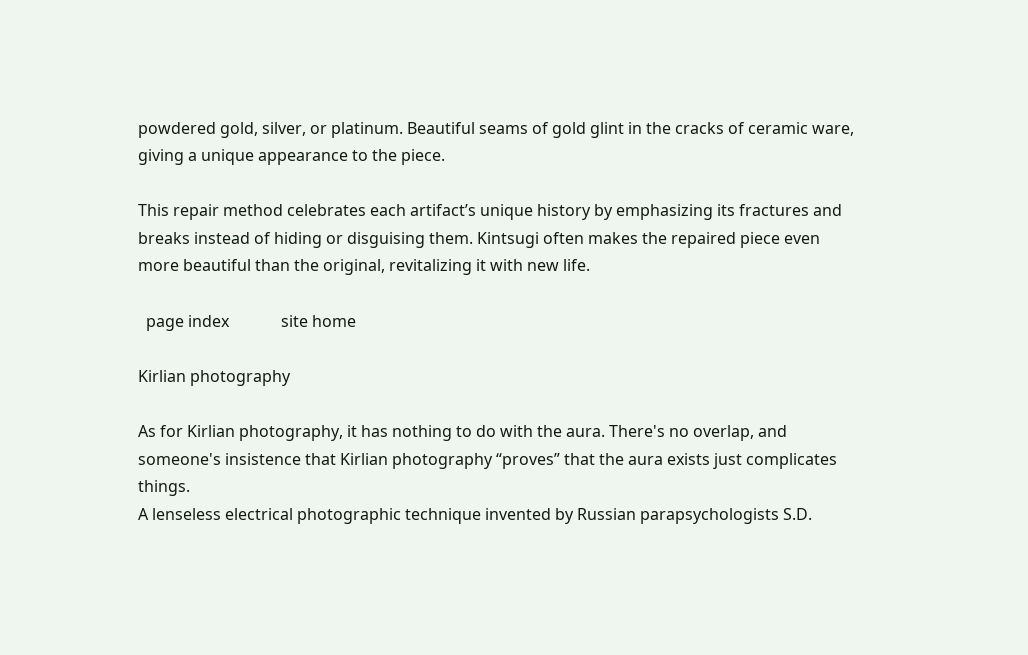powdered gold, silver, or platinum. Beautiful seams of gold glint in the cracks of ceramic ware, giving a unique appearance to the piece.

This repair method celebrates each artifact’s unique history by emphasizing its fractures and breaks instead of hiding or disguising them. Kintsugi often makes the repaired piece even more beautiful than the original, revitalizing it with new life.

  page index             site home

Kirlian photography

As for Kirlian photography, it has nothing to do with the aura. There's no overlap, and someone's insistence that Kirlian photography “proves” that the aura exists just complicates things.
A lenseless electrical photographic technique invented by Russian parapsychologists S.D.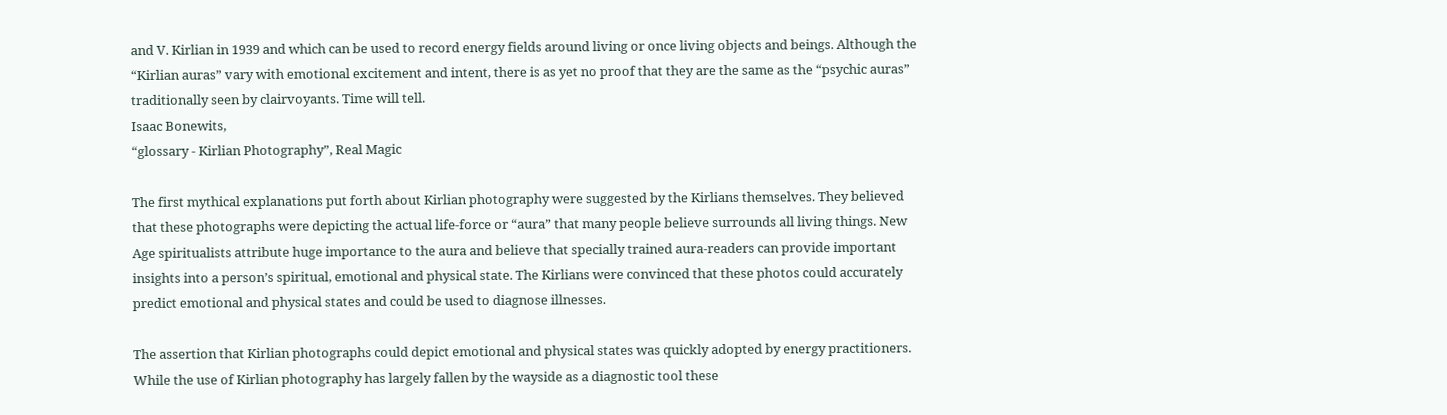and V. Kirlian in 1939 and which can be used to record energy fields around living or once living objects and beings. Although the “Kirlian auras” vary with emotional excitement and intent, there is as yet no proof that they are the same as the “psychic auras” traditionally seen by clairvoyants. Time will tell.
Isaac Bonewits,
“glossary - Kirlian Photography”, Real Magic

The first mythical explanations put forth about Kirlian photography were suggested by the Kirlians themselves. They believed that these photographs were depicting the actual life-force or “aura” that many people believe surrounds all living things. New Age spiritualists attribute huge importance to the aura and believe that specially trained aura-readers can provide important insights into a person’s spiritual, emotional and physical state. The Kirlians were convinced that these photos could accurately predict emotional and physical states and could be used to diagnose illnesses.

The assertion that Kirlian photographs could depict emotional and physical states was quickly adopted by energy practitioners. While the use of Kirlian photography has largely fallen by the wayside as a diagnostic tool these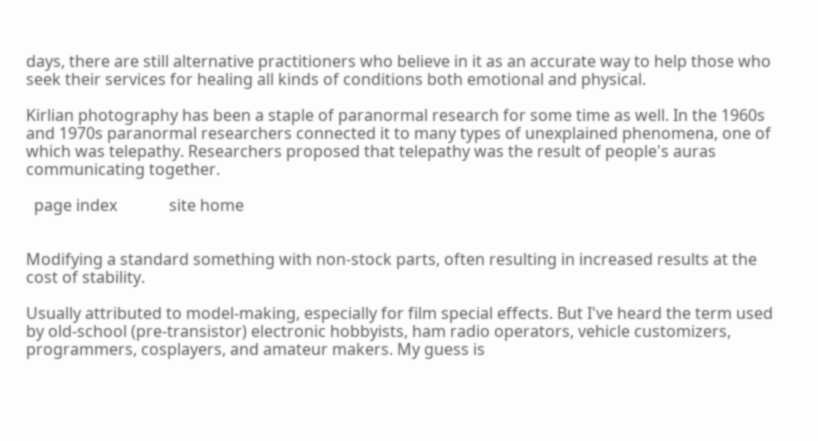days, there are still alternative practitioners who believe in it as an accurate way to help those who seek their services for healing all kinds of conditions both emotional and physical.

Kirlian photography has been a staple of paranormal research for some time as well. In the 1960s and 1970s paranormal researchers connected it to many types of unexplained phenomena, one of which was telepathy. Researchers proposed that telepathy was the result of people's auras communicating together.

  page index             site home


Modifying a standard something with non-stock parts, often resulting in increased results at the cost of stability.

Usually attributed to model-making, especially for film special effects. But I've heard the term used by old-school (pre-transistor) electronic hobbyists, ham radio operators, vehicle customizers, programmers, cosplayers, and amateur makers. My guess is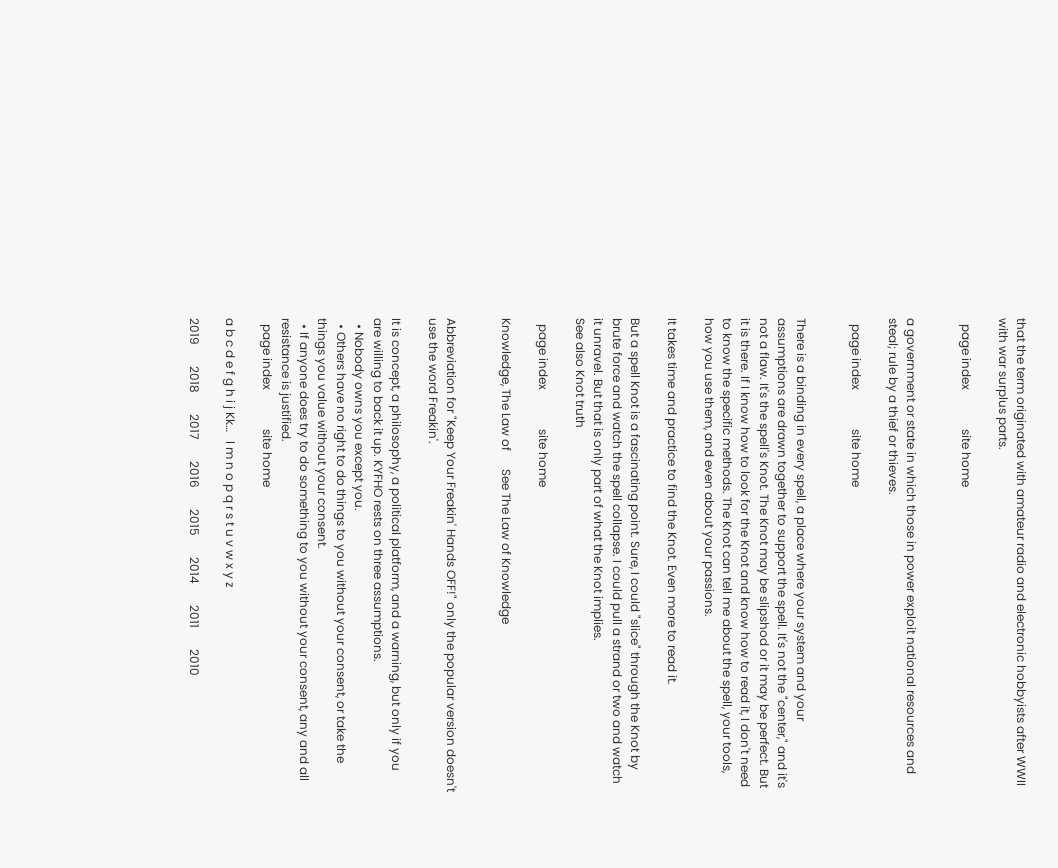that the term originated with amateur radio and electronic hobbyists after WWII with war surplus parts.

  page index             site home


a government or state in which those in power exploit national resources and steal; rule by a thief or thieves.

  page index             site home


There is a binding in every spell, a place where your system and your assumptions are drawn together to support the spell. It's not the "center," and it's not a flaw. It's the spell's Knot. The Knot may be slipshod or it may be perfect. But it is there. If I know how to look for the Knot and know how to read it, I don't need to know the specific methods. The Knot can tell me about the spell, your tools, how you use them, and even about your passions.

It takes time and practice to find the Knot. Even more to read it.

But a spell Knot is a fascinating point. Sure, I could "slice" through the Knot by brute force and watch the spell collapse. I could pull a strand or two and watch it unravel. But that is only part of what the Knot implies.
See also Knot truth

  page index             site home

Knowledge, The Law of      See The Law of Knowledge


Abbreviation for "Keep Your Freakin' Hands OFF!" only the popular version doesn't use the word Freakin'.

It is concept, a philosophy, a political platform, and a warning, but only if you are willing to back it up. KYFHO rests on three assumptions.
  • Nobody owns you except you.
  • Others have no right to do things to you without your consent, or take the things you value without your consent.
  • If anyone does try to do something to you without your consent, any and all resistance is justified.
  page index             site home

a b c d e f g h i j Kk…   l m n o p q r s t u v w x y z

2019       2018       2017       2016       2015       2014       2011       2010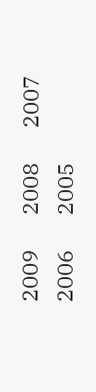2009       2008       2007       2006       2005